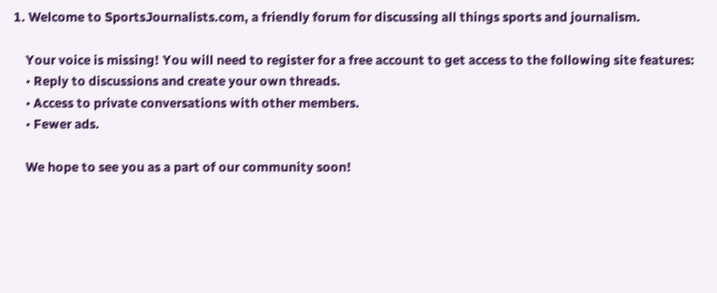1. Welcome to SportsJournalists.com, a friendly forum for discussing all things sports and journalism.

    Your voice is missing! You will need to register for a free account to get access to the following site features:
    • Reply to discussions and create your own threads.
    • Access to private conversations with other members.
    • Fewer ads.

    We hope to see you as a part of our community soon!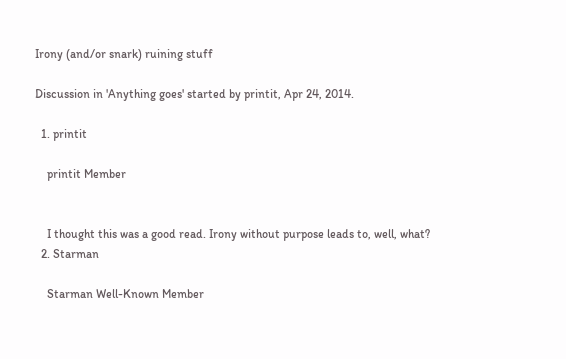Irony (and/or snark) ruining stuff

Discussion in 'Anything goes' started by printit, Apr 24, 2014.

  1. printit

    printit Member


    I thought this was a good read. Irony without purpose leads to, well, what?
  2. Starman

    Starman Well-Known Member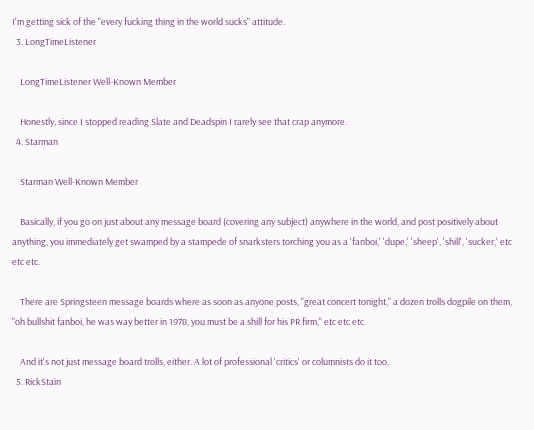I'm getting sick of the "every fucking thing in the world sucks" attitude.
  3. LongTimeListener

    LongTimeListener Well-Known Member

    Honestly, since I stopped reading Slate and Deadspin I rarely see that crap anymore.
  4. Starman

    Starman Well-Known Member

    Basically, if you go on just about any message board (covering any subject) anywhere in the world, and post positively about anything, you immediately get swamped by a stampede of snarksters torching you as a 'fanboi,' 'dupe,' 'sheep', 'shill', 'sucker,' etc etc etc.

    There are Springsteen message boards where as soon as anyone posts, "great concert tonight," a dozen trolls dogpile on them, "oh bullshit fanboi, he was way better in 1978, you must be a shill for his PR firm," etc etc etc.

    And it's not just message board trolls, either. A lot of professional 'critics' or columnists do it too.
  5. RickStain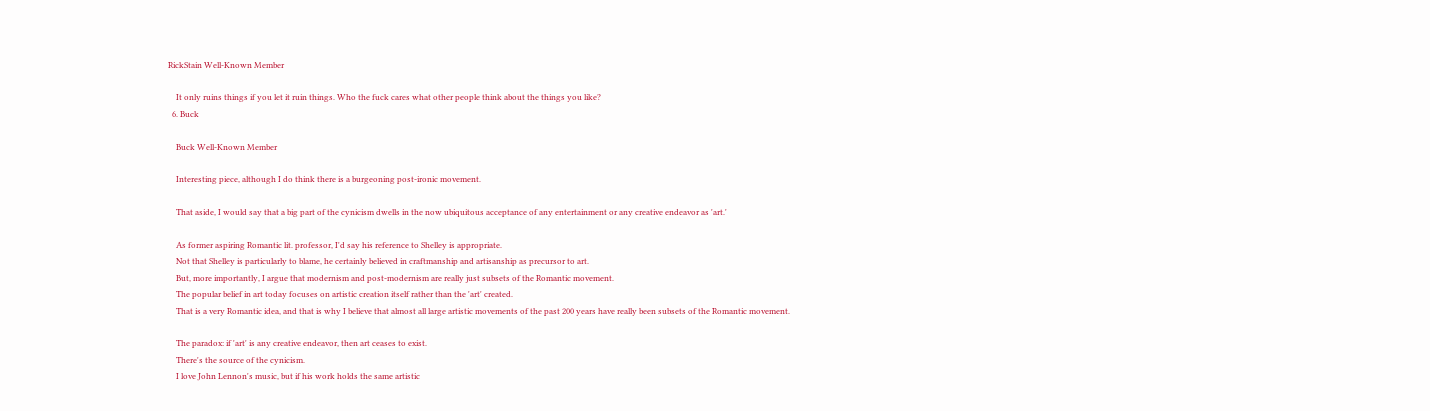RickStain Well-Known Member

    It only ruins things if you let it ruin things. Who the fuck cares what other people think about the things you like?
  6. Buck

    Buck Well-Known Member

    Interesting piece, although I do think there is a burgeoning post-ironic movement.

    That aside, I would say that a big part of the cynicism dwells in the now ubiquitous acceptance of any entertainment or any creative endeavor as 'art.'

    As former aspiring Romantic lit. professor, I'd say his reference to Shelley is appropriate.
    Not that Shelley is particularly to blame, he certainly believed in craftmanship and artisanship as precursor to art.
    But, more importantly, I argue that modernism and post-modernism are really just subsets of the Romantic movement.
    The popular belief in art today focuses on artistic creation itself rather than the 'art' created.
    That is a very Romantic idea, and that is why I believe that almost all large artistic movements of the past 200 years have really been subsets of the Romantic movement.

    The paradox: if 'art' is any creative endeavor, then art ceases to exist.
    There's the source of the cynicism.
    I love John Lennon's music, but if his work holds the same artistic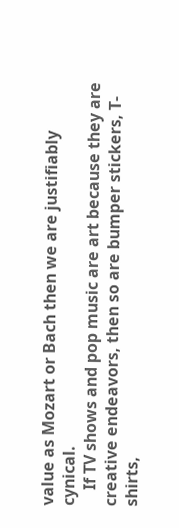value as Mozart or Bach then we are justifiably cynical.
    If TV shows and pop music are art because they are creative endeavors, then so are bumper stickers, T-shirts,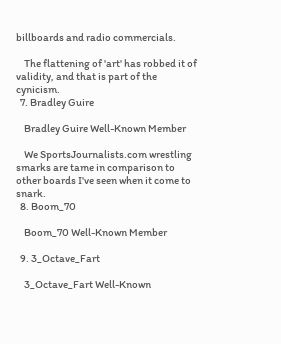billboards and radio commercials.

    The flattening of 'art' has robbed it of validity, and that is part of the cynicism.
  7. Bradley Guire

    Bradley Guire Well-Known Member

    We SportsJournalists.com wrestling smarks are tame in comparison to other boards I've seen when it come to snark.
  8. Boom_70

    Boom_70 Well-Known Member

  9. 3_Octave_Fart

    3_Octave_Fart Well-Known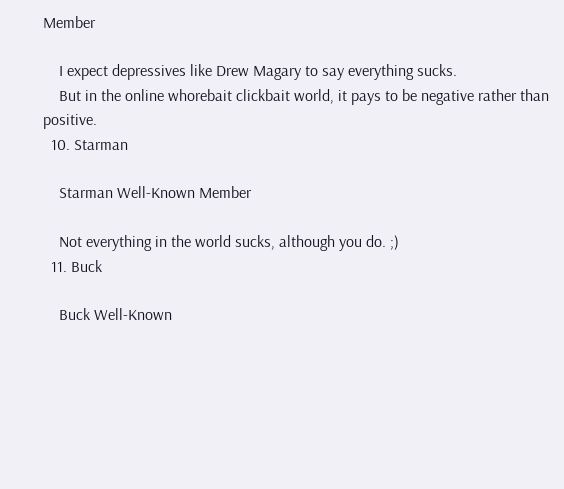Member

    I expect depressives like Drew Magary to say everything sucks.
    But in the online whorebait clickbait world, it pays to be negative rather than positive.
  10. Starman

    Starman Well-Known Member

    Not everything in the world sucks, although you do. ;)
  11. Buck

    Buck Well-Known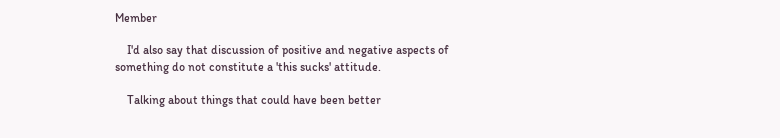Member

    I'd also say that discussion of positive and negative aspects of something do not constitute a 'this sucks' attitude.

    Talking about things that could have been better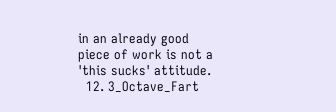in an already good piece of work is not a 'this sucks' attitude.
  12. 3_Octave_Fart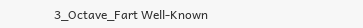3_Octave_Fart Well-Known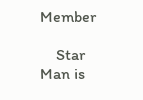Member

    Star Man is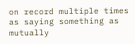on record multiple times as saying something as mutually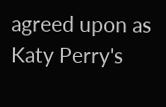agreed upon as Katy Perry's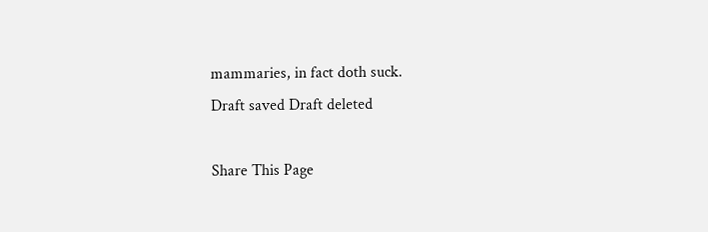mammaries, in fact doth suck.
Draft saved Draft deleted

Share This Page